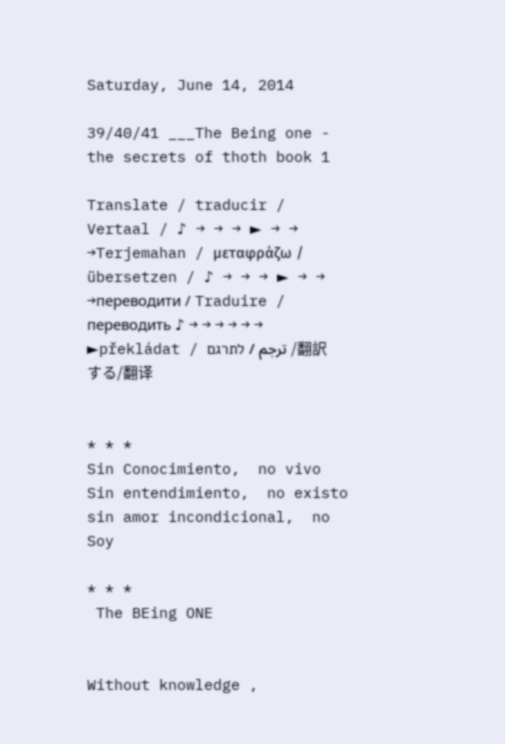Saturday, June 14, 2014

39/40/41 ___The Being one - the secrets of thoth book 1

Translate / traducir / Vertaal / ♪ → → → ► → → →Terjemahan / μεταφράζω / übersetzen / ♪ → → → ► → → →переводити / Traduire / переводить ♪ → → → → → → ►překládat / ترجم / לתרגם /翻訳 する/翻译


* * *
Sin Conocimiento,  no vivo
Sin entendimiento,  no existo
sin amor incondicional,  no Soy

* * *
 The BEing ONE


Without knowledge ,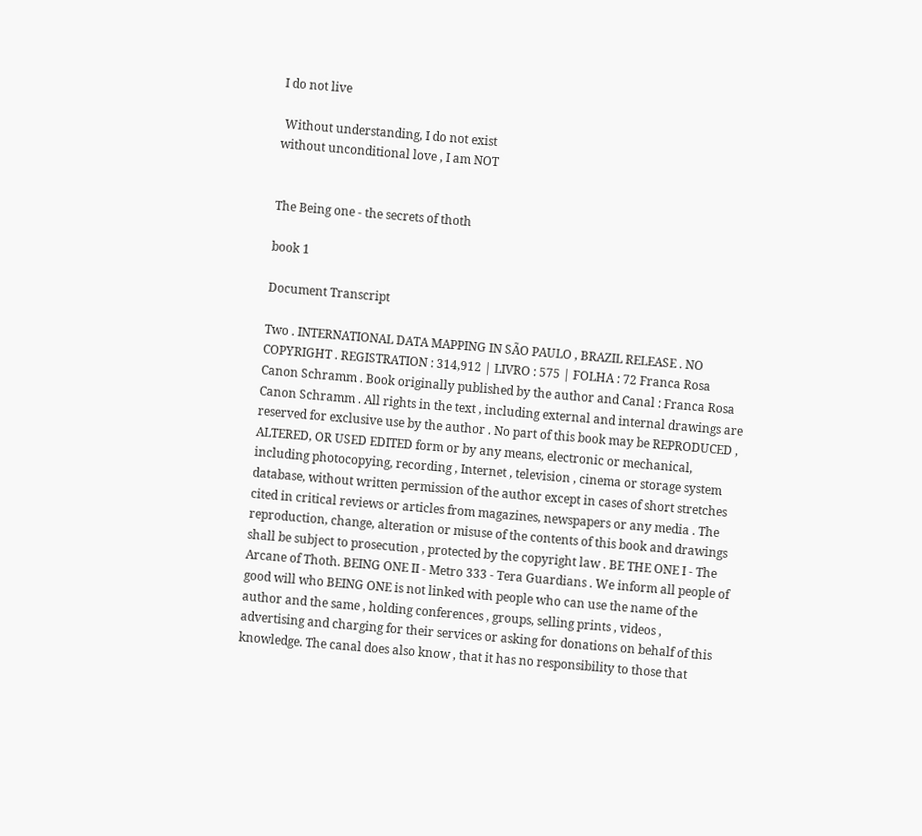I do not live

 Without understanding, I do not exist
without unconditional love , I am NOT


The Being one - the secrets of thoth

book 1

Document Transcript

Two . INTERNATIONAL DATA MAPPING IN SÃO PAULO , BRAZIL RELEASE . NO COPYRIGHT . REGISTRATION : 314,912 | LIVRO : 575 | FOLHA : 72 Franca Rosa Canon Schramm . Book originally published by the author and Canal : Franca Rosa Canon Schramm . All rights in the text , including external and internal drawings are reserved for exclusive use by the author . No part of this book may be REPRODUCED , ALTERED, OR USED EDITED form or by any means, electronic or mechanical, including photocopying, recording , Internet , television , cinema or storage system database, without written permission of the author except in cases of short stretches cited in critical reviews or articles from magazines, newspapers or any media . The reproduction, change, alteration or misuse of the contents of this book and drawings shall be subject to prosecution , protected by the copyright law . BE THE ONE I - The Arcane of Thoth. BEING ONE II - Metro 333 - Tera Guardians . We inform all people of good will who BEING ONE is not linked with people who can use the name of the author and the same , holding conferences , groups, selling prints , videos , advertising and charging for their services or asking for donations on behalf of this knowledge. The canal does also know , that it has no responsibility to those that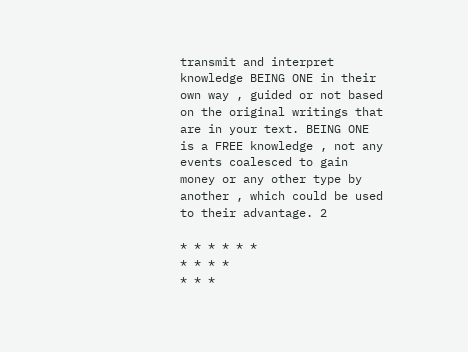transmit and interpret knowledge BEING ONE in their own way , guided or not based on the original writings that are in your text. BEING ONE is a FREE knowledge , not any events coalesced to gain money or any other type by another , which could be used to their advantage. 2

* * * * * *
* * * *
* * *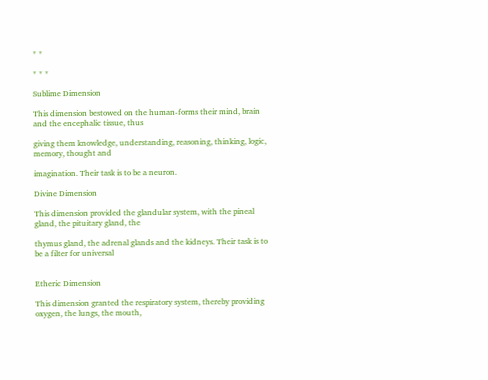* *

* * *

Sublime Dimension

This dimension bestowed on the human-forms their mind, brain and the encephalic tissue, thus

giving them knowledge, understanding, reasoning, thinking, logic, memory, thought and

imagination. Their task is to be a neuron.

Divine Dimension

This dimension provided the glandular system, with the pineal gland, the pituitary gland, the

thymus gland, the adrenal glands and the kidneys. Their task is to be a filter for universal


Etheric Dimension

This dimension granted the respiratory system, thereby providing oxygen, the lungs, the mouth,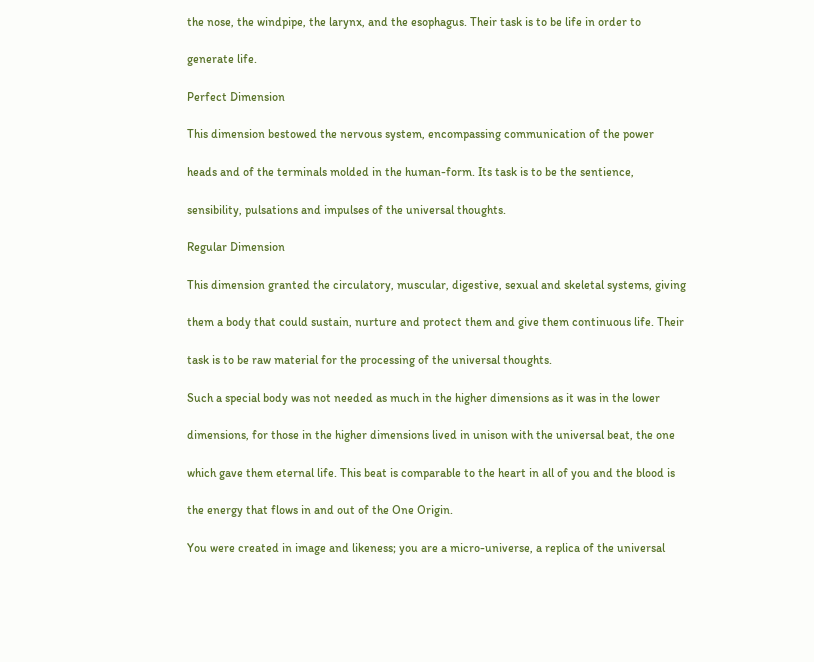the nose, the windpipe, the larynx, and the esophagus. Their task is to be life in order to

generate life.

Perfect Dimension

This dimension bestowed the nervous system, encompassing communication of the power

heads and of the terminals molded in the human-form. Its task is to be the sentience,

sensibility, pulsations and impulses of the universal thoughts.

Regular Dimension

This dimension granted the circulatory, muscular, digestive, sexual and skeletal systems, giving

them a body that could sustain, nurture and protect them and give them continuous life. Their

task is to be raw material for the processing of the universal thoughts.

Such a special body was not needed as much in the higher dimensions as it was in the lower

dimensions, for those in the higher dimensions lived in unison with the universal beat, the one

which gave them eternal life. This beat is comparable to the heart in all of you and the blood is

the energy that flows in and out of the One Origin.

You were created in image and likeness; you are a micro-universe, a replica of the universal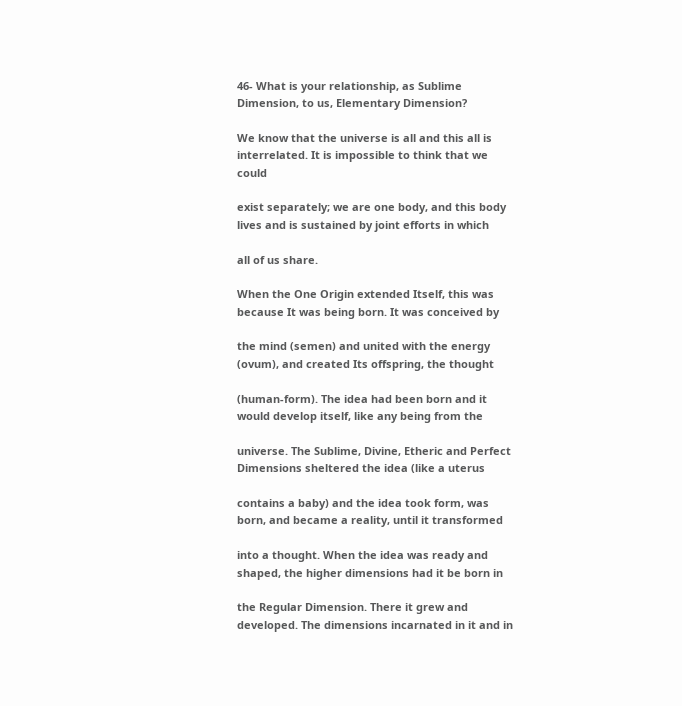46- What is your relationship, as Sublime Dimension, to us, Elementary Dimension?

We know that the universe is all and this all is interrelated. It is impossible to think that we could

exist separately; we are one body, and this body lives and is sustained by joint efforts in which

all of us share.

When the One Origin extended Itself, this was because It was being born. It was conceived by

the mind (semen) and united with the energy (ovum), and created Its offspring, the thought

(human-form). The idea had been born and it would develop itself, like any being from the

universe. The Sublime, Divine, Etheric and Perfect Dimensions sheltered the idea (like a uterus

contains a baby) and the idea took form, was born, and became a reality, until it transformed

into a thought. When the idea was ready and shaped, the higher dimensions had it be born in

the Regular Dimension. There it grew and developed. The dimensions incarnated in it and in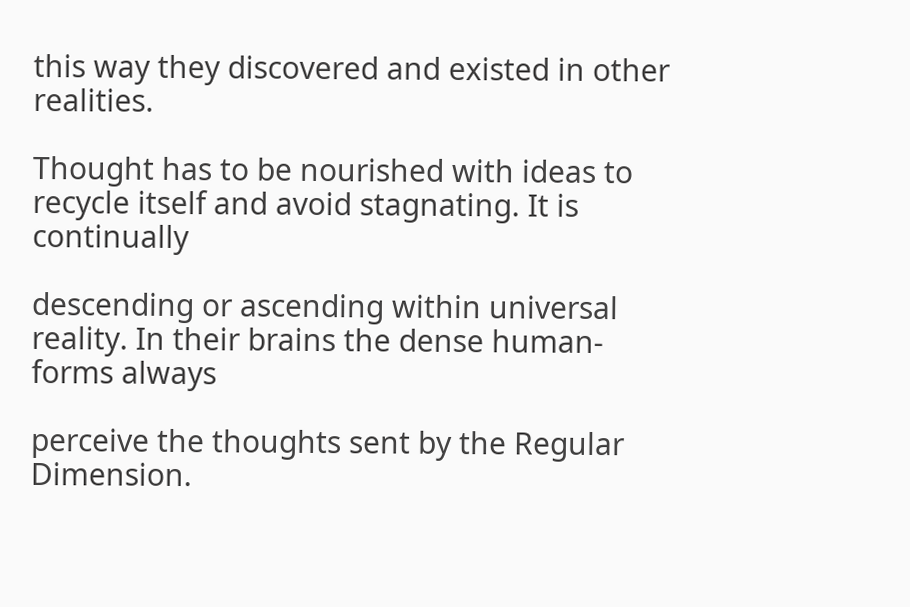this way they discovered and existed in other realities.

Thought has to be nourished with ideas to recycle itself and avoid stagnating. It is continually

descending or ascending within universal reality. In their brains the dense human-forms always

perceive the thoughts sent by the Regular Dimension.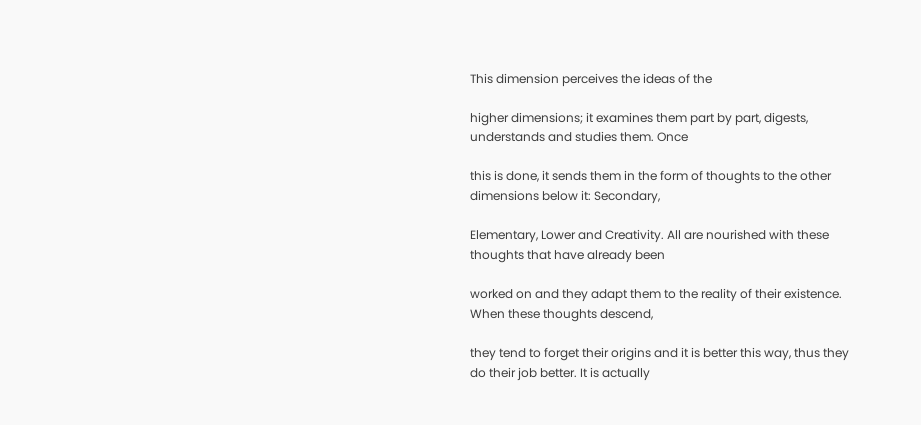This dimension perceives the ideas of the

higher dimensions; it examines them part by part, digests, understands and studies them. Once

this is done, it sends them in the form of thoughts to the other dimensions below it: Secondary,

Elementary, Lower and Creativity. All are nourished with these thoughts that have already been

worked on and they adapt them to the reality of their existence. When these thoughts descend,

they tend to forget their origins and it is better this way, thus they do their job better. It is actually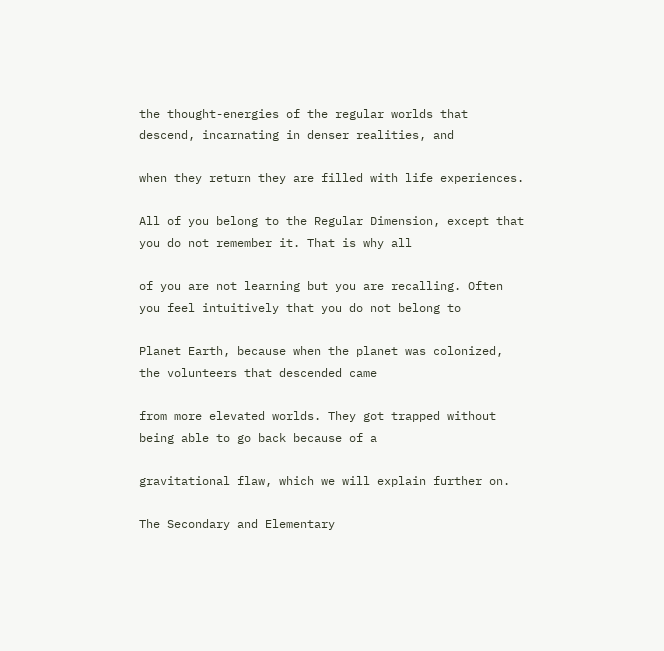the thought-energies of the regular worlds that descend, incarnating in denser realities, and

when they return they are filled with life experiences.

All of you belong to the Regular Dimension, except that you do not remember it. That is why all

of you are not learning but you are recalling. Often you feel intuitively that you do not belong to

Planet Earth, because when the planet was colonized, the volunteers that descended came

from more elevated worlds. They got trapped without being able to go back because of a

gravitational flaw, which we will explain further on.

The Secondary and Elementary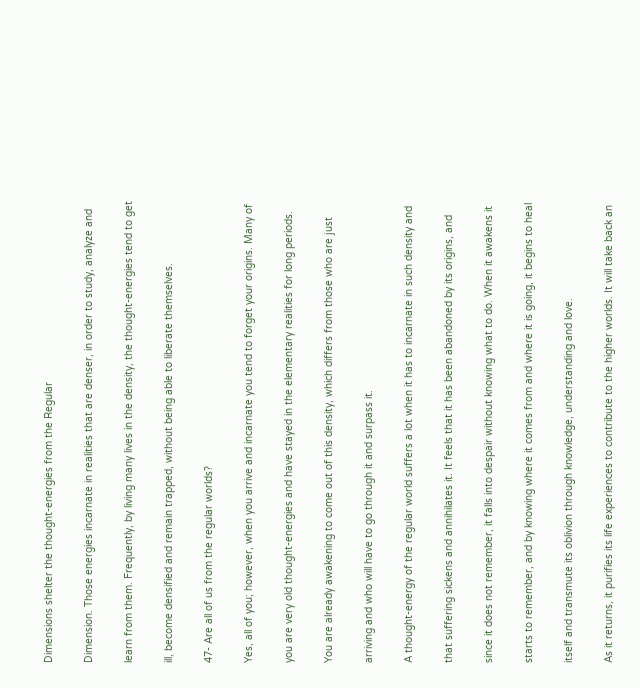Dimensions shelter the thought-energies from the Regular

Dimension. Those energies incarnate in realities that are denser, in order to study, analyze and

learn from them. Frequently, by living many lives in the density, the thought-energies tend to get

ill, become densified and remain trapped, without being able to liberate themselves.

47- Are all of us from the regular worlds?

Yes, all of you; however, when you arrive and incarnate you tend to forget your origins. Many of

you are very old thought-energies and have stayed in the elementary realities for long periods.

You are already awakening to come out of this density, which differs from those who are just

arriving and who will have to go through it and surpass it.

A thought-energy of the regular world suffers a lot when it has to incarnate in such density and

that suffering sickens and annihilates it. It feels that it has been abandoned by its origins, and

since it does not remember, it falls into despair without knowing what to do. When it awakens it

starts to remember, and by knowing where it comes from and where it is going, it begins to heal

itself and transmute its oblivion through knowledge, understanding and love.

As it returns, it purifies its life experiences to contribute to the higher worlds. It will take back an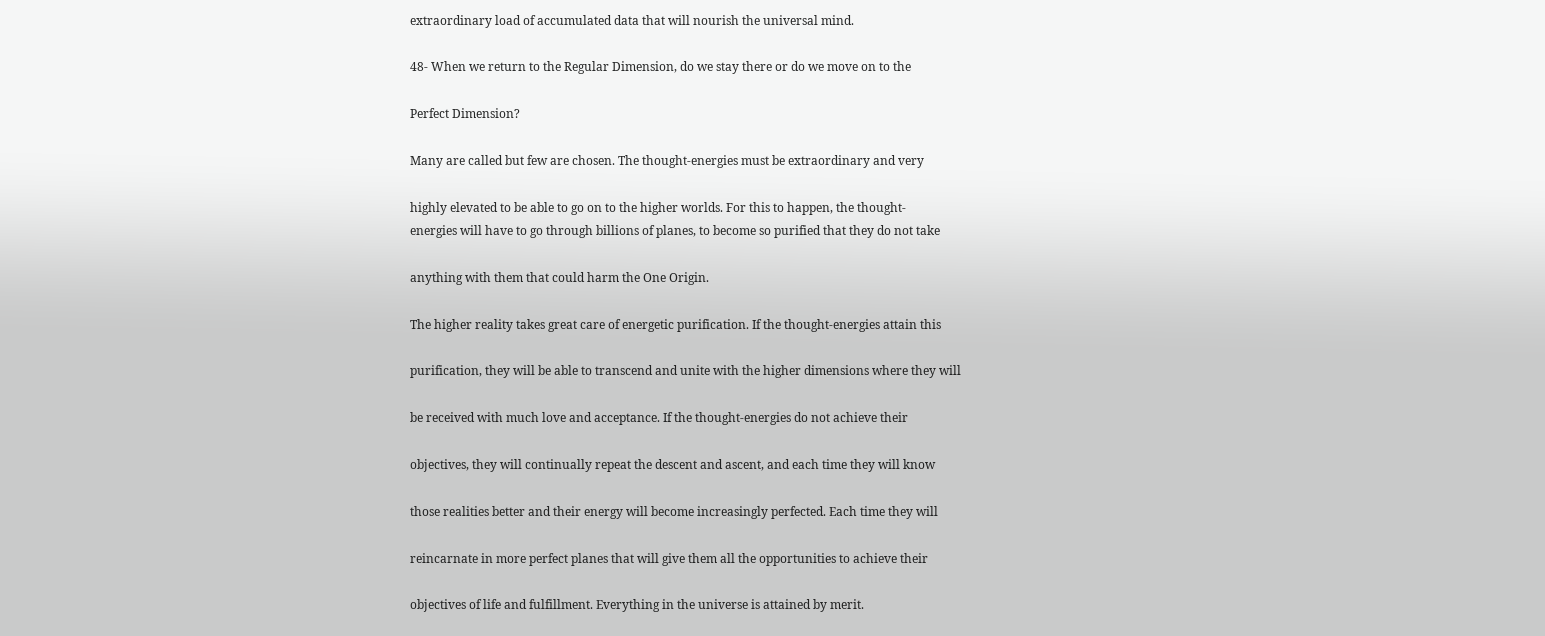extraordinary load of accumulated data that will nourish the universal mind.

48- When we return to the Regular Dimension, do we stay there or do we move on to the

Perfect Dimension?

Many are called but few are chosen. The thought-energies must be extraordinary and very

highly elevated to be able to go on to the higher worlds. For this to happen, the thought-
energies will have to go through billions of planes, to become so purified that they do not take

anything with them that could harm the One Origin.

The higher reality takes great care of energetic purification. If the thought-energies attain this

purification, they will be able to transcend and unite with the higher dimensions where they will

be received with much love and acceptance. If the thought-energies do not achieve their

objectives, they will continually repeat the descent and ascent, and each time they will know

those realities better and their energy will become increasingly perfected. Each time they will

reincarnate in more perfect planes that will give them all the opportunities to achieve their

objectives of life and fulfillment. Everything in the universe is attained by merit.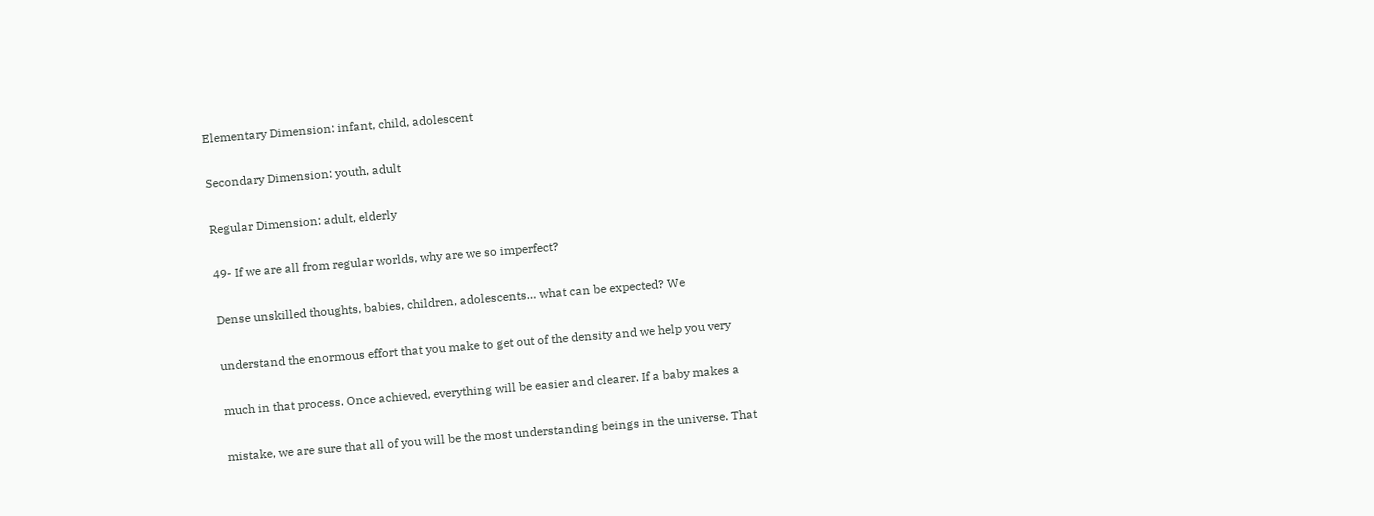Elementary Dimension: infant, child, adolescent

Secondary Dimension: youth, adult

Regular Dimension: adult, elderly

49- If we are all from regular worlds, why are we so imperfect?

Dense unskilled thoughts, babies, children, adolescents… what can be expected? We

understand the enormous effort that you make to get out of the density and we help you very

much in that process. Once achieved, everything will be easier and clearer. If a baby makes a

mistake, we are sure that all of you will be the most understanding beings in the universe. That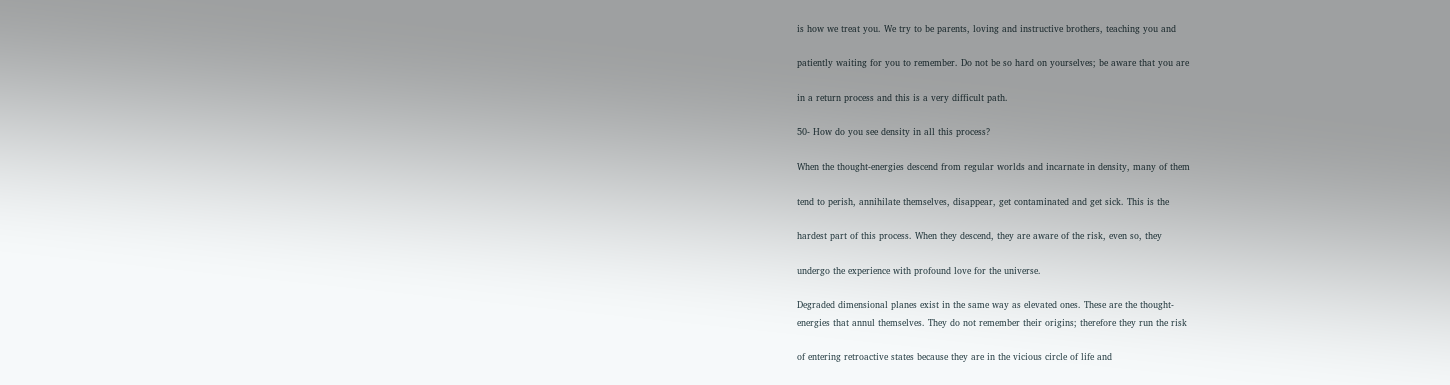is how we treat you. We try to be parents, loving and instructive brothers, teaching you and

patiently waiting for you to remember. Do not be so hard on yourselves; be aware that you are

in a return process and this is a very difficult path.

50- How do you see density in all this process?

When the thought-energies descend from regular worlds and incarnate in density, many of them

tend to perish, annihilate themselves, disappear, get contaminated and get sick. This is the

hardest part of this process. When they descend, they are aware of the risk, even so, they

undergo the experience with profound love for the universe.

Degraded dimensional planes exist in the same way as elevated ones. These are the thought-
energies that annul themselves. They do not remember their origins; therefore they run the risk

of entering retroactive states because they are in the vicious circle of life and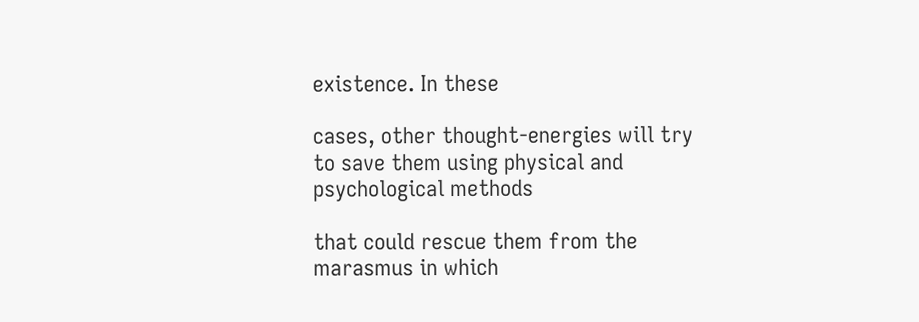existence. In these

cases, other thought-energies will try to save them using physical and psychological methods

that could rescue them from the marasmus in which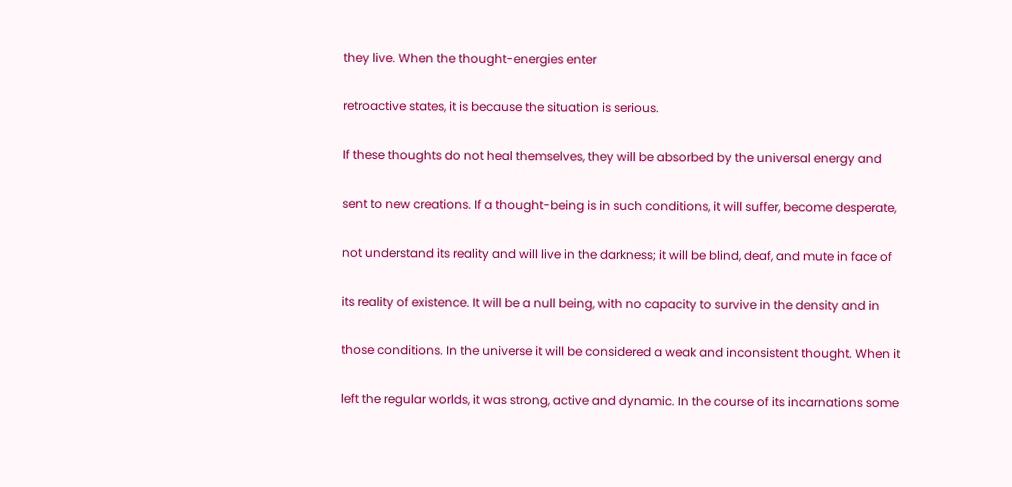they live. When the thought-energies enter

retroactive states, it is because the situation is serious.

If these thoughts do not heal themselves, they will be absorbed by the universal energy and

sent to new creations. If a thought-being is in such conditions, it will suffer, become desperate,

not understand its reality and will live in the darkness; it will be blind, deaf, and mute in face of

its reality of existence. It will be a null being, with no capacity to survive in the density and in

those conditions. In the universe it will be considered a weak and inconsistent thought. When it

left the regular worlds, it was strong, active and dynamic. In the course of its incarnations some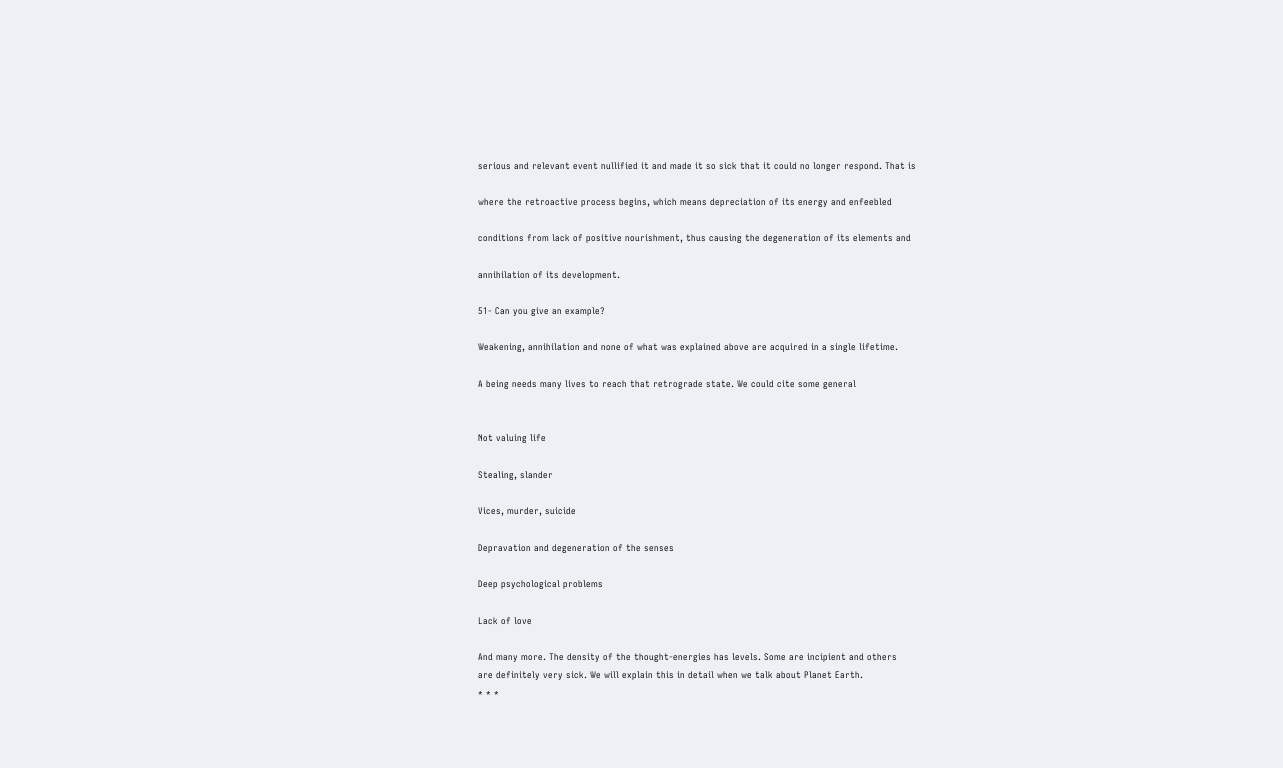serious and relevant event nullified it and made it so sick that it could no longer respond. That is

where the retroactive process begins, which means depreciation of its energy and enfeebled

conditions from lack of positive nourishment, thus causing the degeneration of its elements and

annihilation of its development.

51- Can you give an example?

Weakening, annihilation and none of what was explained above are acquired in a single lifetime.

A being needs many lives to reach that retrograde state. We could cite some general


Not valuing life

Stealing, slander

Vices, murder, suicide

Depravation and degeneration of the senses

Deep psychological problems

Lack of love

And many more. The density of the thought-energies has levels. Some are incipient and others
are definitely very sick. We will explain this in detail when we talk about Planet Earth.
* * *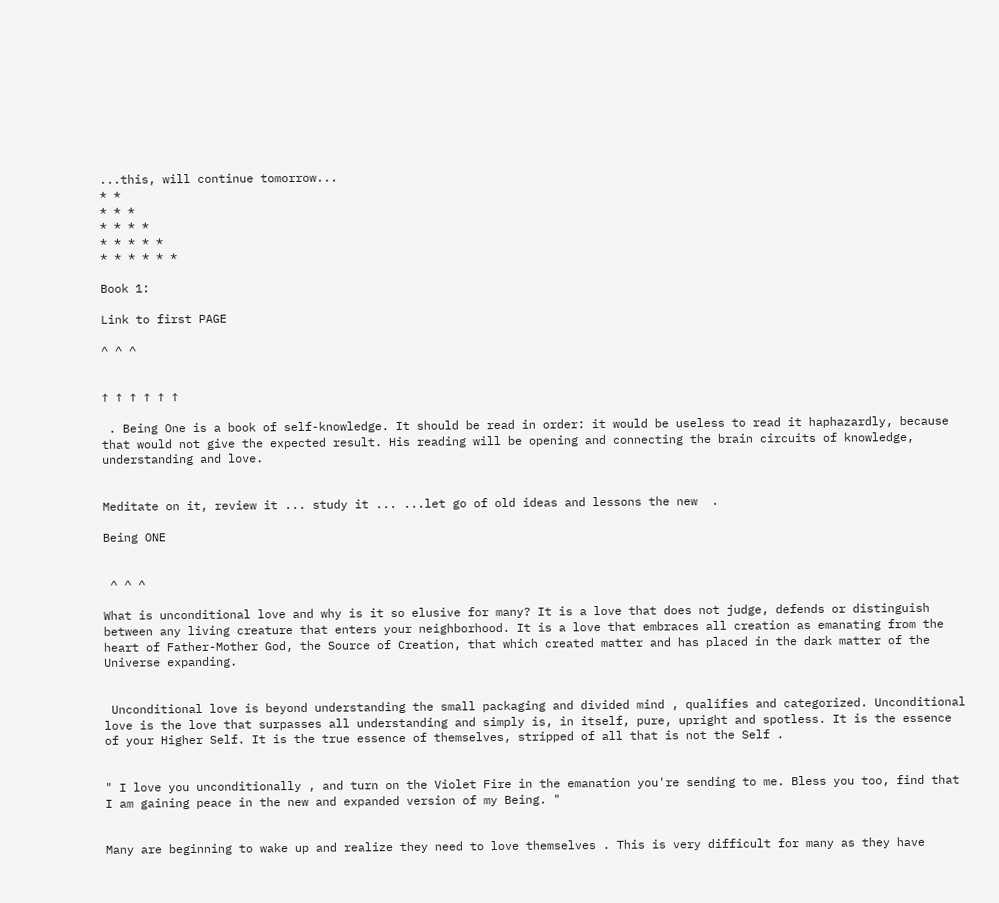...this, will continue tomorrow...
* *
* * *
* * * *
* * * * *
* * * * * *

Book 1:

Link to first PAGE

^ ^ ^


↑ ↑ ↑ ↑ ↑ ↑

 . Being One is a book of self-knowledge. It should be read in order: it would be useless to read it haphazardly, because that would not give the expected result. His reading will be opening and connecting the brain circuits of knowledge, understanding and love.


Meditate on it, review it ... study it ... ...let go of old ideas and lessons the new  .

Being ONE


 ^ ^ ^

What is unconditional love and why is it so elusive for many? It is a love that does not judge, defends or distinguish between any living creature that enters your neighborhood. It is a love that embraces all creation as emanating from the heart of Father-Mother God, the Source of Creation, that which created matter and has placed in the dark matter of the Universe expanding.


 Unconditional love is beyond understanding the small packaging and divided mind , qualifies and categorized. Unconditional love is the love that surpasses all understanding and simply is, in itself, pure, upright and spotless. It is the essence of your Higher Self. It is the true essence of themselves, stripped of all that is not the Self .


" I love you unconditionally , and turn on the Violet Fire in the emanation you're sending to me. Bless you too, find that I am gaining peace in the new and expanded version of my Being. "


Many are beginning to wake up and realize they need to love themselves . This is very difficult for many as they have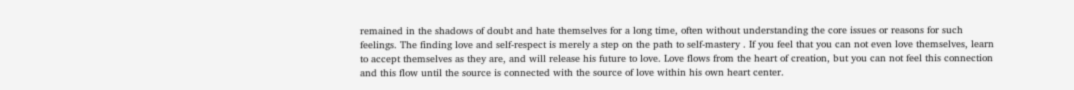remained in the shadows of doubt and hate themselves for a long time, often without understanding the core issues or reasons for such feelings. The finding love and self-respect is merely a step on the path to self-mastery . If you feel that you can not even love themselves, learn to accept themselves as they are, and will release his future to love. Love flows from the heart of creation, but you can not feel this connection and this flow until the source is connected with the source of love within his own heart center.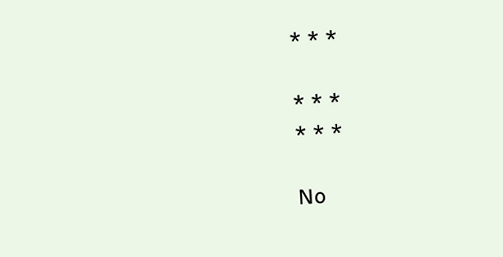* * *

* * *
* * *

No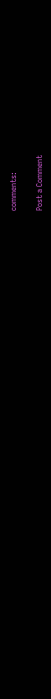comments:

Post a Comment